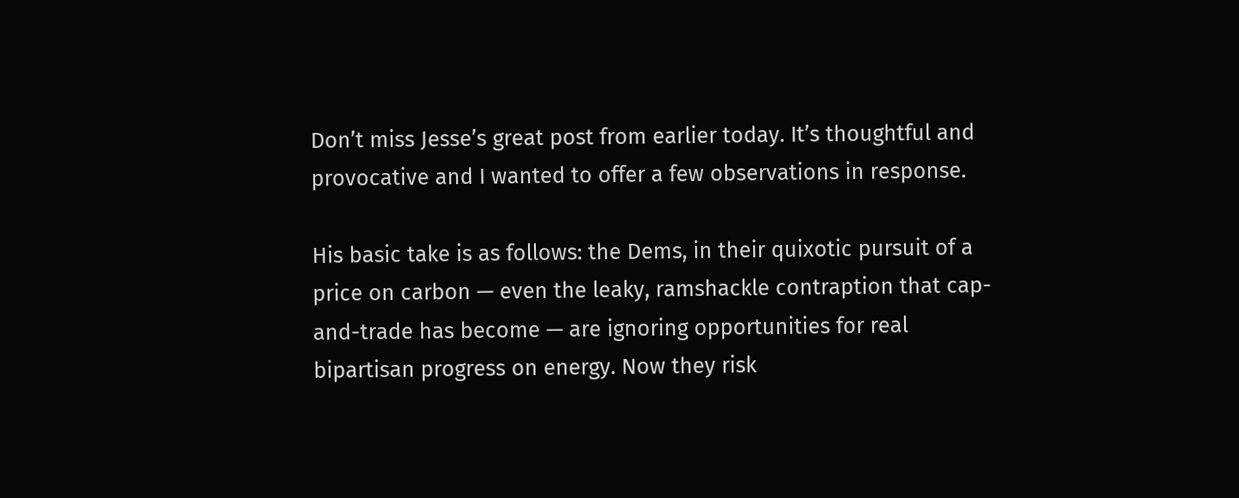Don’t miss Jesse’s great post from earlier today. It’s thoughtful and provocative and I wanted to offer a few observations in response.

His basic take is as follows: the Dems, in their quixotic pursuit of a price on carbon — even the leaky, ramshackle contraption that cap-and-trade has become — are ignoring opportunities for real bipartisan progress on energy. Now they risk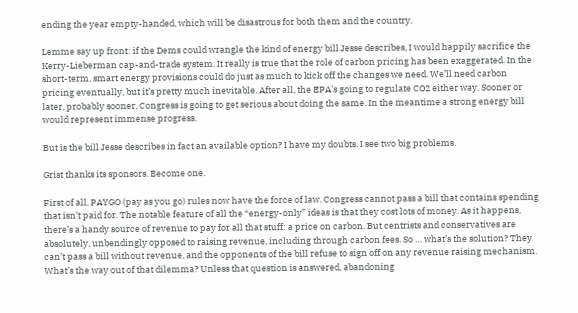ending the year empty-handed, which will be disastrous for both them and the country.

Lemme say up front: if the Dems could wrangle the kind of energy bill Jesse describes, I would happily sacrifice the Kerry-Lieberman cap-and-trade system. It really is true that the role of carbon pricing has been exaggerated. In the short-term, smart energy provisions could do just as much to kick off the changes we need. We’ll need carbon pricing eventually, but it’s pretty much inevitable. After all, the EPA’s going to regulate CO2 either way. Sooner or later, probably sooner, Congress is going to get serious about doing the same. In the meantime a strong energy bill would represent immense progress.

But is the bill Jesse describes in fact an available option? I have my doubts. I see two big problems.

Grist thanks its sponsors. Become one.

First of all, PAYGO (pay as you go) rules now have the force of law. Congress cannot pass a bill that contains spending that isn’t paid for. The notable feature of all the “energy-only” ideas is that they cost lots of money. As it happens, there’s a handy source of revenue to pay for all that stuff: a price on carbon. But centrists and conservatives are absolutely, unbendingly opposed to raising revenue, including through carbon fees. So … what’s the solution? They can’t pass a bill without revenue, and the opponents of the bill refuse to sign off on any revenue raising mechanism. What’s the way out of that dilemma? Unless that question is answered, abandoning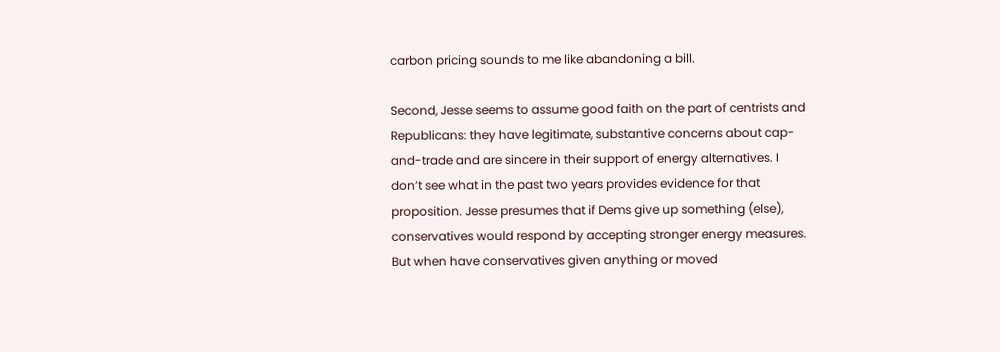carbon pricing sounds to me like abandoning a bill.

Second, Jesse seems to assume good faith on the part of centrists and Republicans: they have legitimate, substantive concerns about cap-and-trade and are sincere in their support of energy alternatives. I don’t see what in the past two years provides evidence for that proposition. Jesse presumes that if Dems give up something (else), conservatives would respond by accepting stronger energy measures. But when have conservatives given anything or moved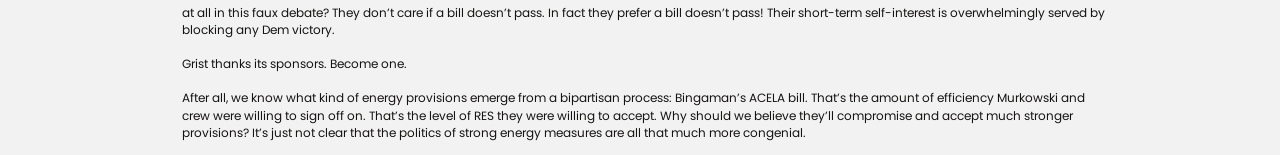at all in this faux debate? They don’t care if a bill doesn’t pass. In fact they prefer a bill doesn’t pass! Their short-term self-interest is overwhelmingly served by blocking any Dem victory.

Grist thanks its sponsors. Become one.

After all, we know what kind of energy provisions emerge from a bipartisan process: Bingaman’s ACELA bill. That’s the amount of efficiency Murkowski and crew were willing to sign off on. That’s the level of RES they were willing to accept. Why should we believe they’ll compromise and accept much stronger provisions? It’s just not clear that the politics of strong energy measures are all that much more congenial.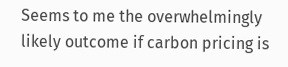Seems to me the overwhelmingly likely outcome if carbon pricing is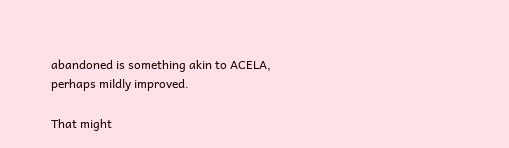abandoned is something akin to ACELA, perhaps mildly improved.

That might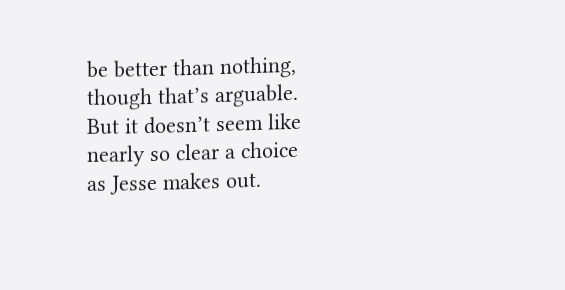be better than nothing, though that’s arguable. But it doesn’t seem like nearly so clear a choice as Jesse makes out.